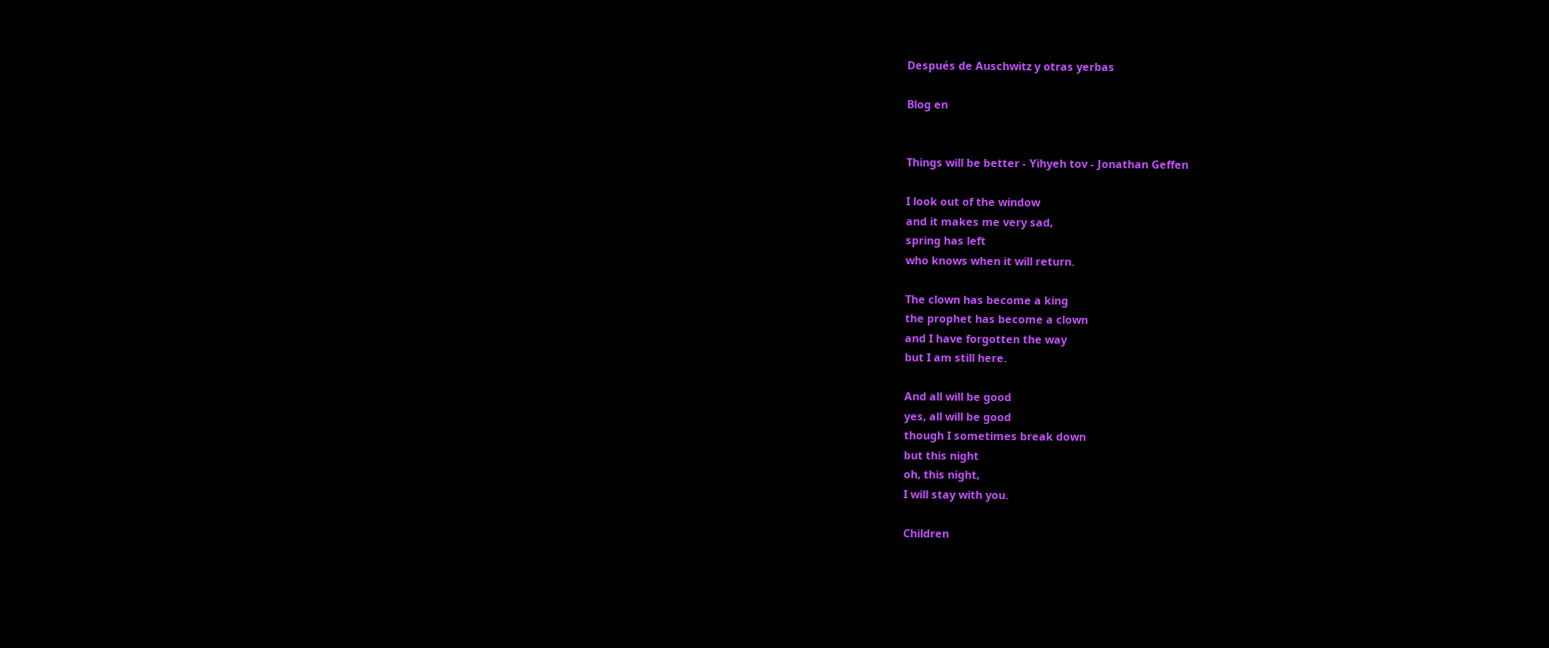Después de Auschwitz y otras yerbas

Blog en


Things will be better - Yihyeh tov - Jonathan Geffen

I look out of the window
and it makes me very sad,
spring has left
who knows when it will return.

The clown has become a king
the prophet has become a clown
and I have forgotten the way
but I am still here.

And all will be good
yes, all will be good
though I sometimes break down
but this night
oh, this night,
I will stay with you.

Children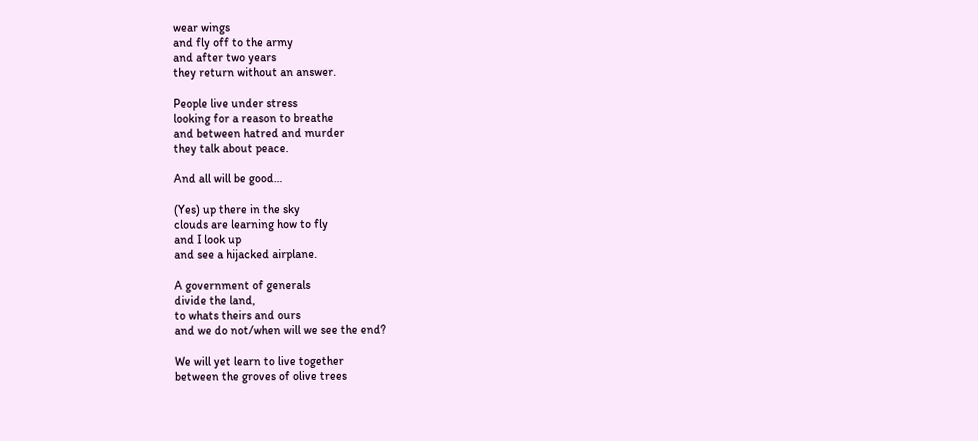wear wings
and fly off to the army
and after two years
they return without an answer.

People live under stress
looking for a reason to breathe
and between hatred and murder
they talk about peace.

And all will be good…

(Yes) up there in the sky
clouds are learning how to fly
and I look up
and see a hijacked airplane.

A government of generals
divide the land,
to whats theirs and ours
and we do not/when will we see the end?

We will yet learn to live together
between the groves of olive trees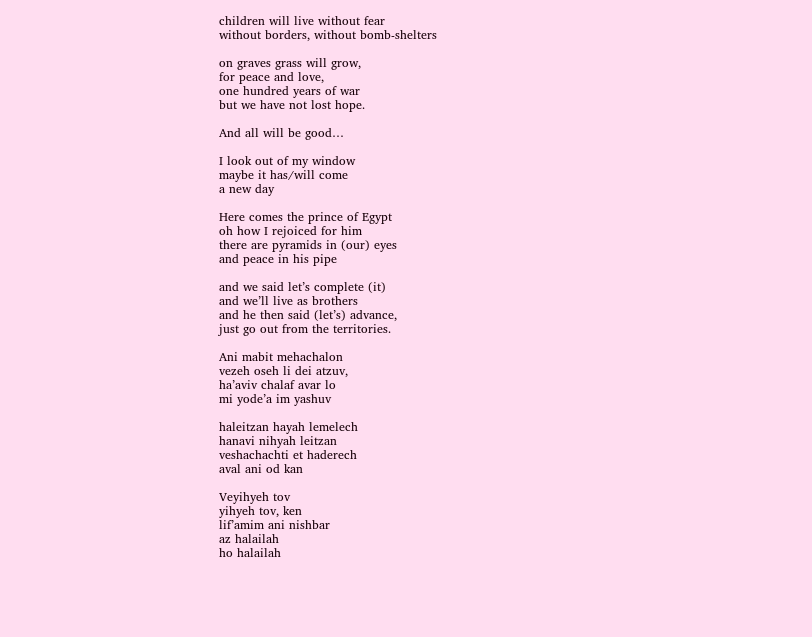children will live without fear
without borders, without bomb-shelters

on graves grass will grow,
for peace and love,
one hundred years of war
but we have not lost hope.

And all will be good…

I look out of my window
maybe it has/will come
a new day

Here comes the prince of Egypt
oh how I rejoiced for him
there are pyramids in (our) eyes
and peace in his pipe

and we said let’s complete (it)
and we’ll live as brothers
and he then said (let’s) advance,
just go out from the territories.

Ani mabit mehachalon
vezeh oseh li dei atzuv,
ha’aviv chalaf avar lo
mi yode’a im yashuv

haleitzan hayah lemelech
hanavi nihyah leitzan
veshachachti et haderech
aval ani od kan

Veyihyeh tov
yihyeh tov, ken
lif’amim ani nishbar
az halailah
ho halailah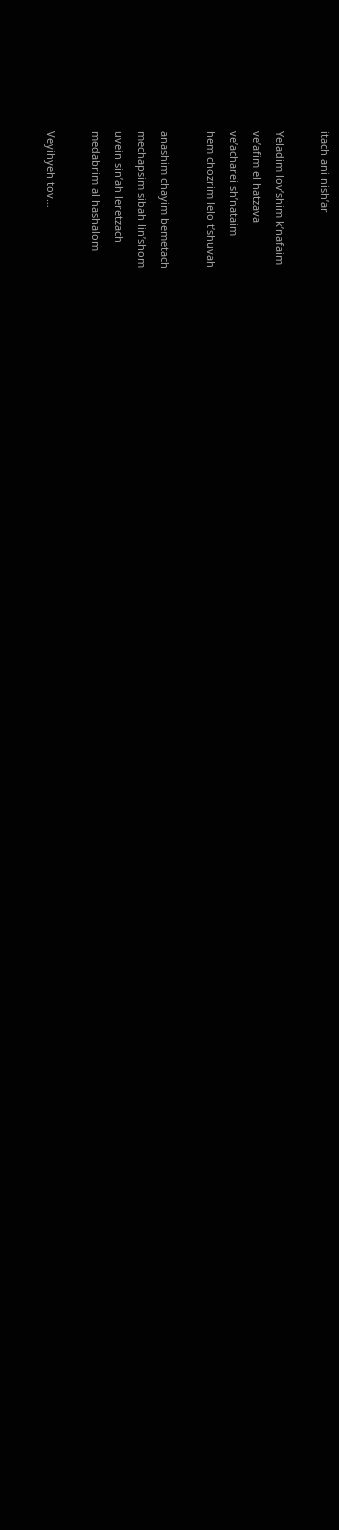itach ani nish’ar

Yeladim lov’shim k’nafaim
ve’afim el hatzava
ve’acharei sh’nataim
hem chozrim lelo t’shuvah

anashim chayim bemetach
mechapsim sibah lin’shom
uvein sin’ah leretzach
medabrim al hashalom

Veyihyeh tov…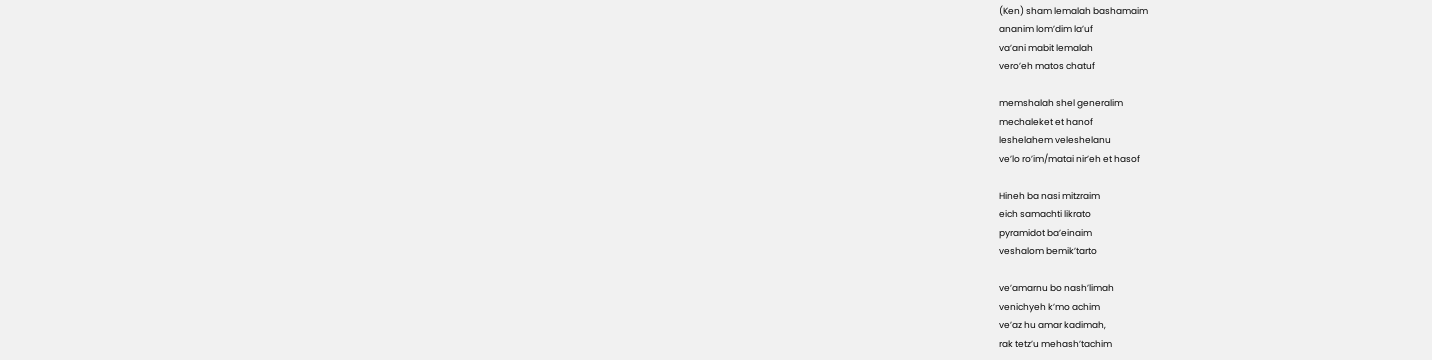(Ken) sham lemalah bashamaim
ananim lom’dim la’uf
va’ani mabit lemalah
vero’eh matos chatuf

memshalah shel generalim
mechaleket et hanof
leshelahem veleshelanu
ve’lo ro’im/matai nir’eh et hasof

Hineh ba nasi mitzraim
eich samachti likrato
pyramidot ba’einaim
veshalom bemik’tarto

ve’amarnu bo nash’limah
venichyeh k’mo achim
ve’az hu amar kadimah,
rak tetz’u mehash’tachim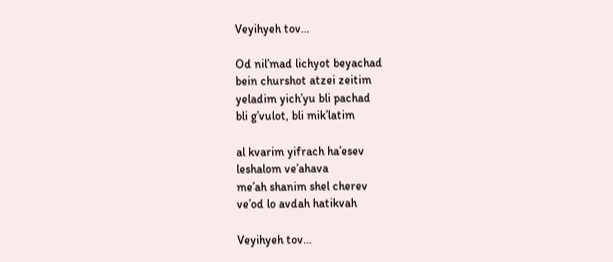Veyihyeh tov…

Od nil’mad lichyot beyachad
bein churshot atzei zeitim
yeladim yich’yu bli pachad
bli g’vulot, bli mik’latim

al kvarim yifrach ha’esev
leshalom ve’ahava
me’ah shanim shel cherev
ve’od lo avdah hatikvah

Veyihyeh tov…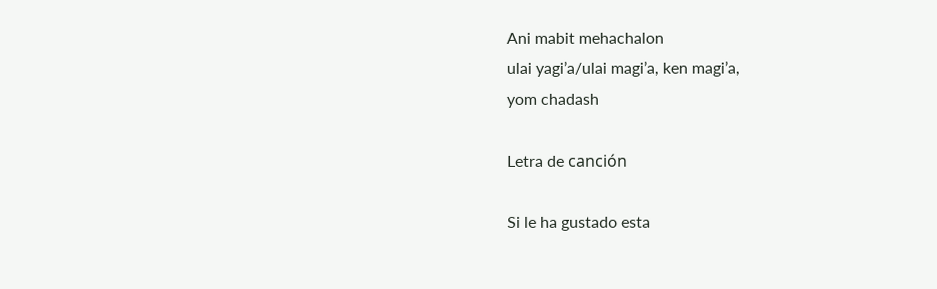Ani mabit mehachalon
ulai yagi’a/ulai magi’a, ken magi’a,
yom chadash

Letra de canción

Si le ha gustado esta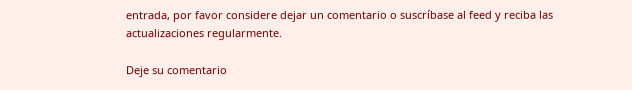entrada, por favor considere dejar un comentario o suscríbase al feed y reciba las actualizaciones regularmente.

Deje su comentario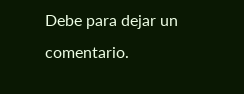Debe para dejar un comentario.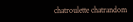chatroulette chatrandom